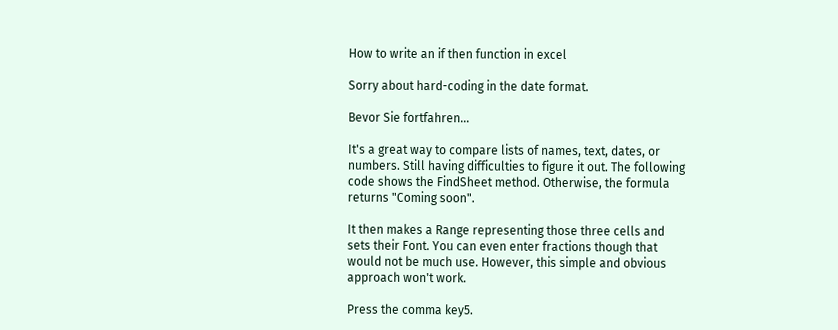How to write an if then function in excel

Sorry about hard-coding in the date format.

Bevor Sie fortfahren...

It's a great way to compare lists of names, text, dates, or numbers. Still having difficulties to figure it out. The following code shows the FindSheet method. Otherwise, the formula returns "Coming soon".

It then makes a Range representing those three cells and sets their Font. You can even enter fractions though that would not be much use. However, this simple and obvious approach won't work.

Press the comma key5.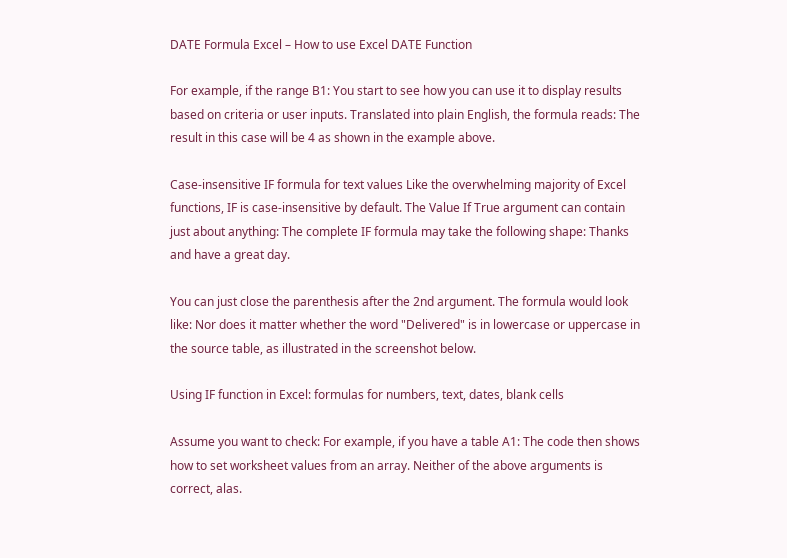DATE Formula Excel – How to use Excel DATE Function

For example, if the range B1: You start to see how you can use it to display results based on criteria or user inputs. Translated into plain English, the formula reads: The result in this case will be 4 as shown in the example above.

Case-insensitive IF formula for text values Like the overwhelming majority of Excel functions, IF is case-insensitive by default. The Value If True argument can contain just about anything: The complete IF formula may take the following shape: Thanks and have a great day.

You can just close the parenthesis after the 2nd argument. The formula would look like: Nor does it matter whether the word "Delivered" is in lowercase or uppercase in the source table, as illustrated in the screenshot below.

Using IF function in Excel: formulas for numbers, text, dates, blank cells

Assume you want to check: For example, if you have a table A1: The code then shows how to set worksheet values from an array. Neither of the above arguments is correct, alas.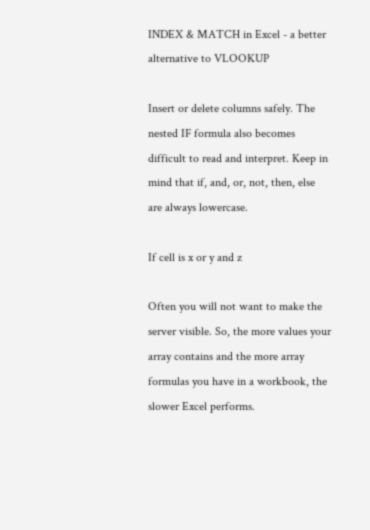INDEX & MATCH in Excel - a better alternative to VLOOKUP

Insert or delete columns safely. The nested IF formula also becomes difficult to read and interpret. Keep in mind that if, and, or, not, then, else are always lowercase.

If cell is x or y and z

Often you will not want to make the server visible. So, the more values your array contains and the more array formulas you have in a workbook, the slower Excel performs.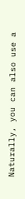Naturally, you can also use a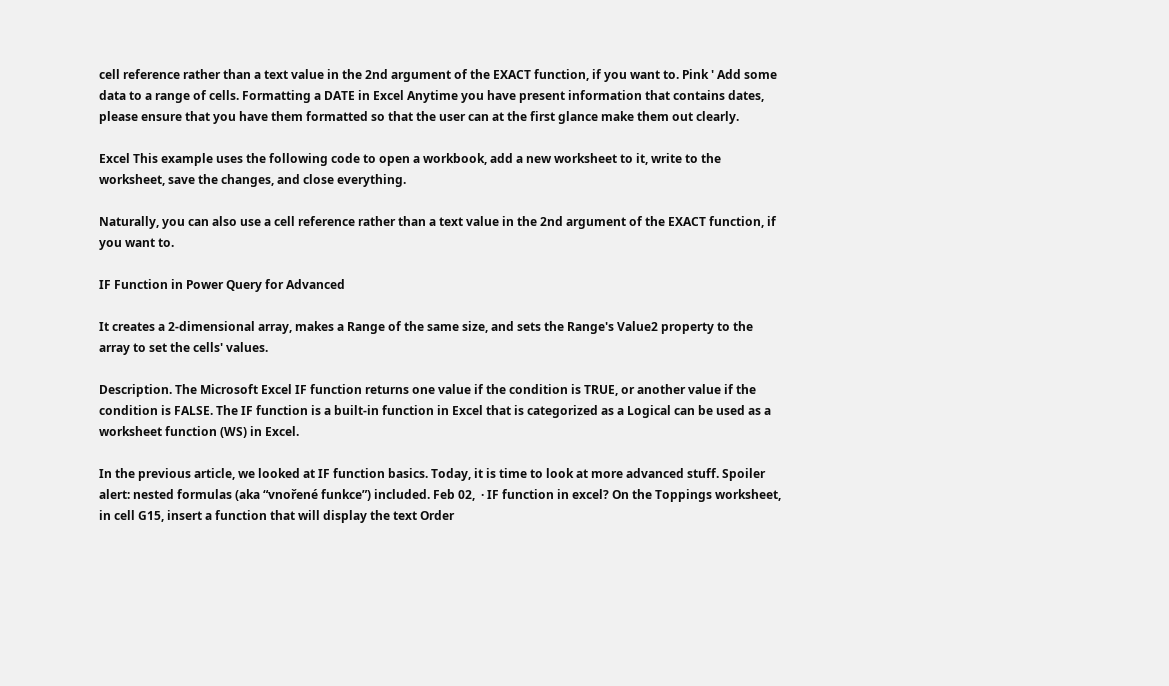cell reference rather than a text value in the 2nd argument of the EXACT function, if you want to. Pink ' Add some data to a range of cells. Formatting a DATE in Excel Anytime you have present information that contains dates, please ensure that you have them formatted so that the user can at the first glance make them out clearly.

Excel This example uses the following code to open a workbook, add a new worksheet to it, write to the worksheet, save the changes, and close everything.

Naturally, you can also use a cell reference rather than a text value in the 2nd argument of the EXACT function, if you want to.

IF Function in Power Query for Advanced

It creates a 2-dimensional array, makes a Range of the same size, and sets the Range's Value2 property to the array to set the cells' values.

Description. The Microsoft Excel IF function returns one value if the condition is TRUE, or another value if the condition is FALSE. The IF function is a built-in function in Excel that is categorized as a Logical can be used as a worksheet function (WS) in Excel.

In the previous article, we looked at IF function basics. Today, it is time to look at more advanced stuff. Spoiler alert: nested formulas (aka “vnořené funkce”) included. Feb 02,  · IF function in excel? On the Toppings worksheet, in cell G15, insert a function that will display the text Order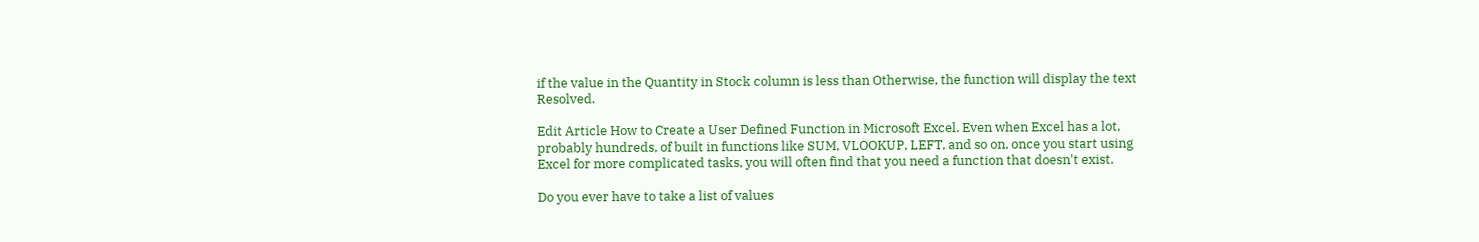if the value in the Quantity in Stock column is less than Otherwise, the function will display the text Resolved.

Edit Article How to Create a User Defined Function in Microsoft Excel. Even when Excel has a lot, probably hundreds, of built in functions like SUM, VLOOKUP, LEFT, and so on, once you start using Excel for more complicated tasks, you will often find that you need a function that doesn't exist.

Do you ever have to take a list of values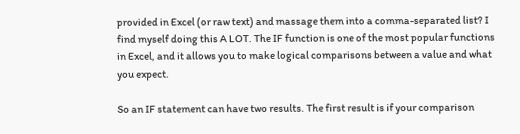provided in Excel (or raw text) and massage them into a comma-separated list? I find myself doing this A LOT. The IF function is one of the most popular functions in Excel, and it allows you to make logical comparisons between a value and what you expect.

So an IF statement can have two results. The first result is if your comparison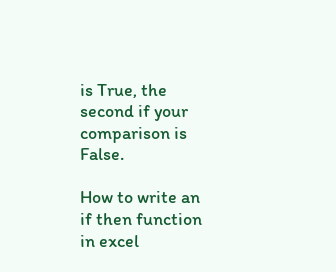is True, the second if your comparison is False.

How to write an if then function in excel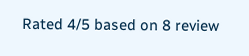Rated 4/5 based on 8 review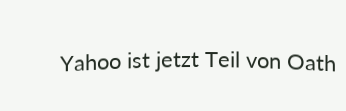Yahoo ist jetzt Teil von Oath